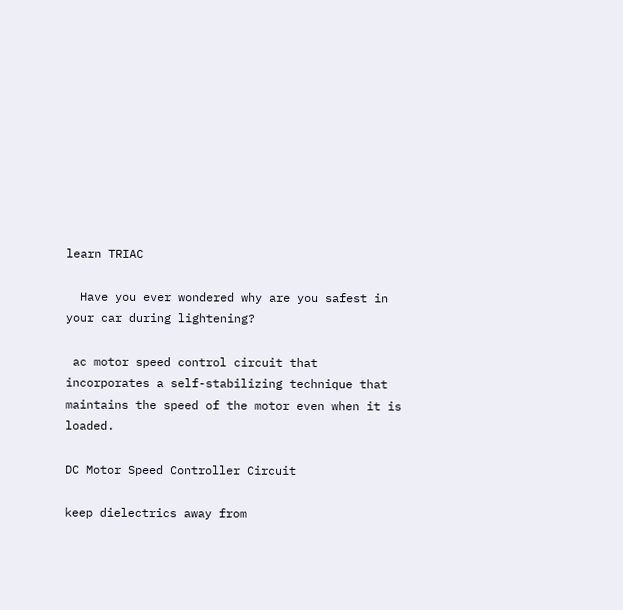learn TRIAC

  Have you ever wondered why are you safest in your car during lightening?

 ac motor speed control circuit that incorporates a self-stabilizing technique that maintains the speed of the motor even when it is loaded.

DC Motor Speed Controller Circuit

keep dielectrics away from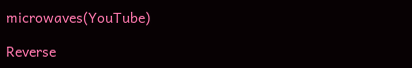microwaves(YouTube)

Reverse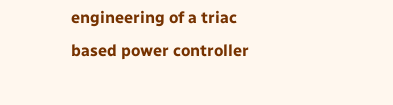engineering of a triac based power controller